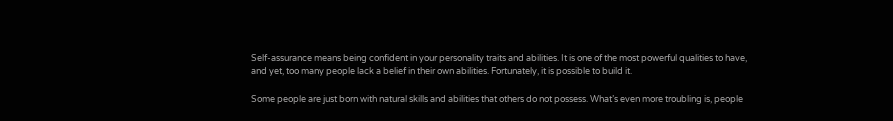Self-assurance means being confident in your personality traits and abilities. It is one of the most powerful qualities to have, and yet, too many people lack a belief in their own abilities. Fortunately, it is possible to build it.

Some people are just born with natural skills and abilities that others do not possess. What’s even more troubling is, people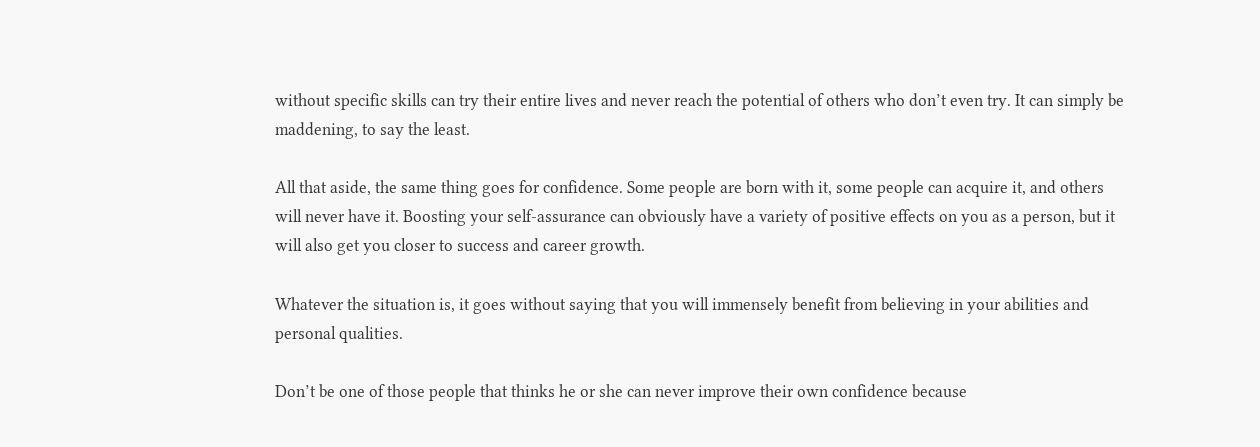without specific skills can try their entire lives and never reach the potential of others who don’t even try. It can simply be maddening, to say the least.

All that aside, the same thing goes for confidence. Some people are born with it, some people can acquire it, and others will never have it. Boosting your self-assurance can obviously have a variety of positive effects on you as a person, but it will also get you closer to success and career growth.

Whatever the situation is, it goes without saying that you will immensely benefit from believing in your abilities and personal qualities.

Don’t be one of those people that thinks he or she can never improve their own confidence because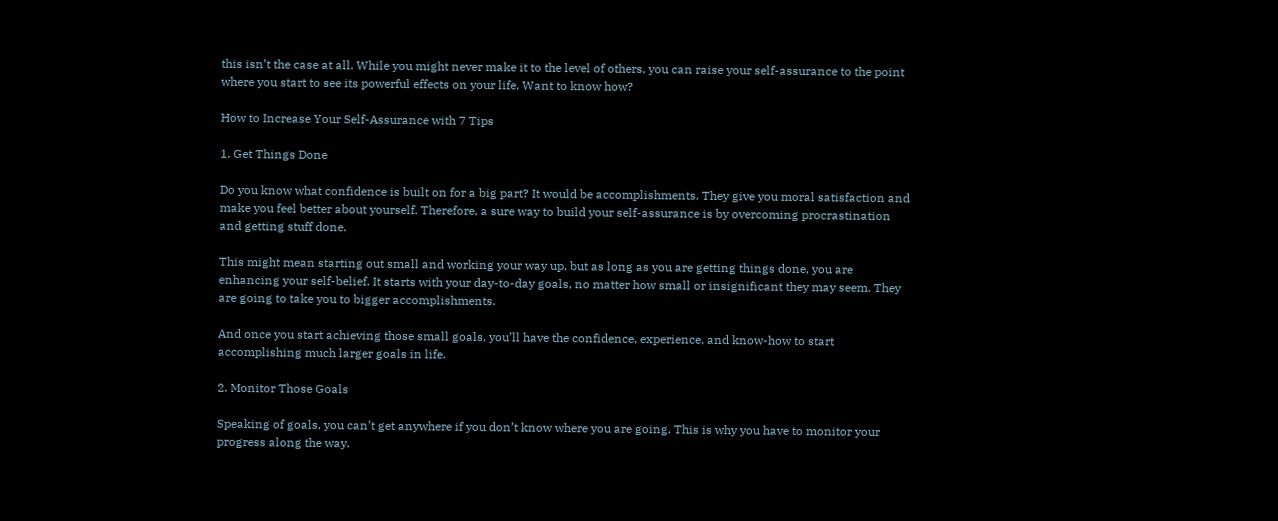this isn’t the case at all. While you might never make it to the level of others, you can raise your self-assurance to the point where you start to see its powerful effects on your life. Want to know how?

How to Increase Your Self-Assurance with 7 Tips

1. Get Things Done

Do you know what confidence is built on for a big part? It would be accomplishments. They give you moral satisfaction and make you feel better about yourself. Therefore, a sure way to build your self-assurance is by overcoming procrastination and getting stuff done.

This might mean starting out small and working your way up, but as long as you are getting things done, you are enhancing your self-belief. It starts with your day-to-day goals, no matter how small or insignificant they may seem. They are going to take you to bigger accomplishments.

And once you start achieving those small goals, you’ll have the confidence, experience, and know-how to start accomplishing much larger goals in life.

2. Monitor Those Goals

Speaking of goals, you can’t get anywhere if you don’t know where you are going. This is why you have to monitor your progress along the way.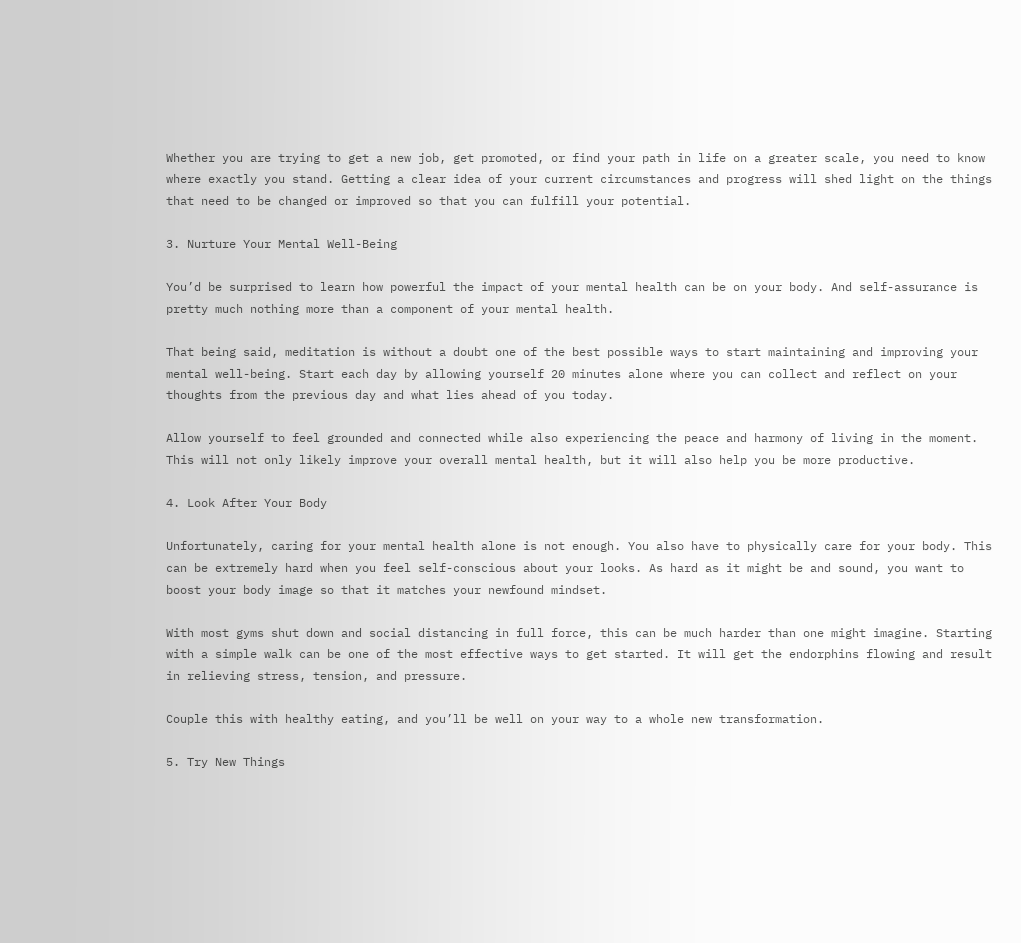Whether you are trying to get a new job, get promoted, or find your path in life on a greater scale, you need to know where exactly you stand. Getting a clear idea of your current circumstances and progress will shed light on the things that need to be changed or improved so that you can fulfill your potential.

3. Nurture Your Mental Well-Being

You’d be surprised to learn how powerful the impact of your mental health can be on your body. And self-assurance is pretty much nothing more than a component of your mental health.

That being said, meditation is without a doubt one of the best possible ways to start maintaining and improving your mental well-being. Start each day by allowing yourself 20 minutes alone where you can collect and reflect on your thoughts from the previous day and what lies ahead of you today.

Allow yourself to feel grounded and connected while also experiencing the peace and harmony of living in the moment. This will not only likely improve your overall mental health, but it will also help you be more productive.

4. Look After Your Body

Unfortunately, caring for your mental health alone is not enough. You also have to physically care for your body. This can be extremely hard when you feel self-conscious about your looks. As hard as it might be and sound, you want to boost your body image so that it matches your newfound mindset.

With most gyms shut down and social distancing in full force, this can be much harder than one might imagine. Starting with a simple walk can be one of the most effective ways to get started. It will get the endorphins flowing and result in relieving stress, tension, and pressure.

Couple this with healthy eating, and you’ll be well on your way to a whole new transformation.

5. Try New Things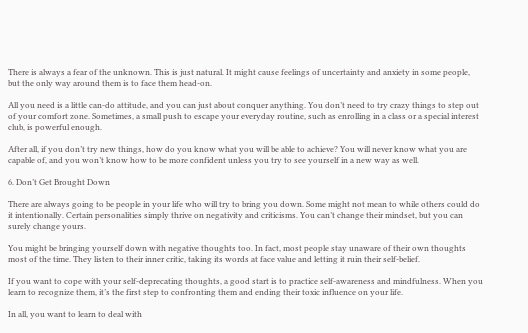There is always a fear of the unknown. This is just natural. It might cause feelings of uncertainty and anxiety in some people, but the only way around them is to face them head-on.

All you need is a little can-do attitude, and you can just about conquer anything. You don’t need to try crazy things to step out of your comfort zone. Sometimes, a small push to escape your everyday routine, such as enrolling in a class or a special interest club, is powerful enough.

After all, if you don’t try new things, how do you know what you will be able to achieve? You will never know what you are capable of, and you won’t know how to be more confident unless you try to see yourself in a new way as well.

6. Don’t Get Brought Down

There are always going to be people in your life who will try to bring you down. Some might not mean to while others could do it intentionally. Certain personalities simply thrive on negativity and criticisms. You can’t change their mindset, but you can surely change yours.

You might be bringing yourself down with negative thoughts too. In fact, most people stay unaware of their own thoughts most of the time. They listen to their inner critic, taking its words at face value and letting it ruin their self-belief.

If you want to cope with your self-deprecating thoughts, a good start is to practice self-awareness and mindfulness. When you learn to recognize them, it’s the first step to confronting them and ending their toxic influence on your life.

In all, you want to learn to deal with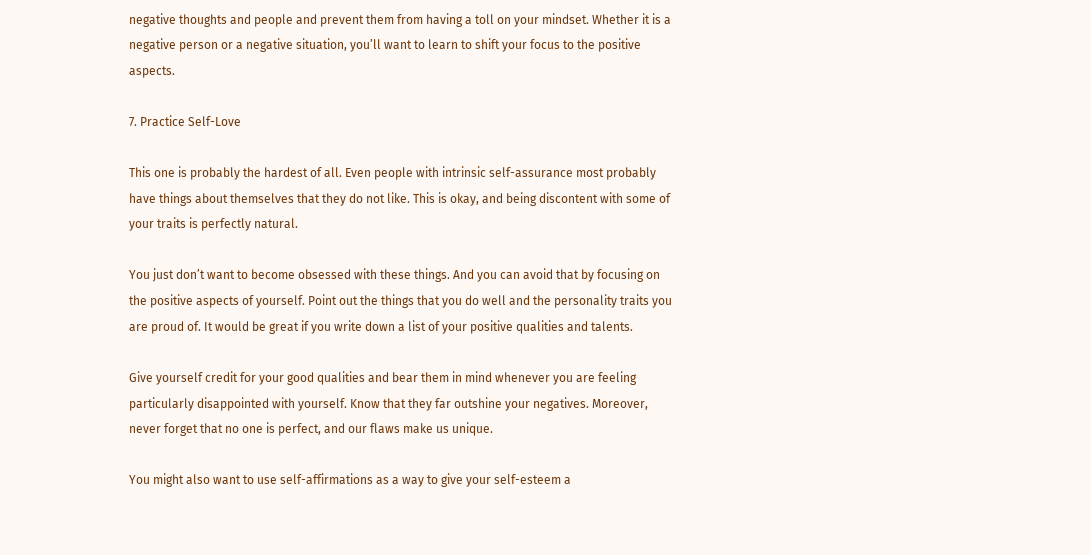negative thoughts and people and prevent them from having a toll on your mindset. Whether it is a negative person or a negative situation, you’ll want to learn to shift your focus to the positive aspects.

7. Practice Self-Love

This one is probably the hardest of all. Even people with intrinsic self-assurance most probably have things about themselves that they do not like. This is okay, and being discontent with some of your traits is perfectly natural.

You just don’t want to become obsessed with these things. And you can avoid that by focusing on the positive aspects of yourself. Point out the things that you do well and the personality traits you are proud of. It would be great if you write down a list of your positive qualities and talents.

Give yourself credit for your good qualities and bear them in mind whenever you are feeling particularly disappointed with yourself. Know that they far outshine your negatives. Moreover, never forget that no one is perfect, and our flaws make us unique.

You might also want to use self-affirmations as a way to give your self-esteem a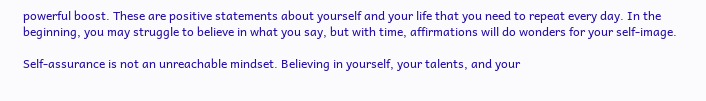powerful boost. These are positive statements about yourself and your life that you need to repeat every day. In the beginning, you may struggle to believe in what you say, but with time, affirmations will do wonders for your self-image.

Self-assurance is not an unreachable mindset. Believing in yourself, your talents, and your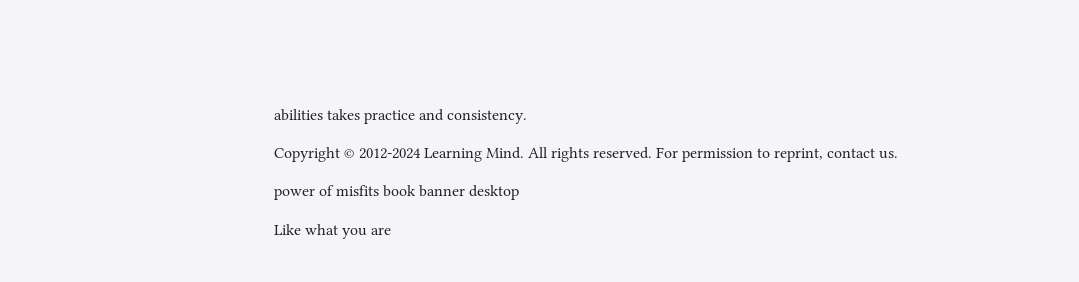abilities takes practice and consistency.

Copyright © 2012-2024 Learning Mind. All rights reserved. For permission to reprint, contact us.

power of misfits book banner desktop

Like what you are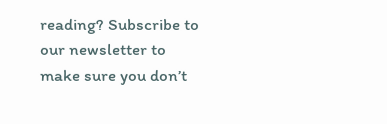reading? Subscribe to our newsletter to make sure you don’t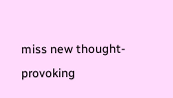miss new thought-provoking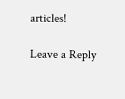articles!

Leave a Reply